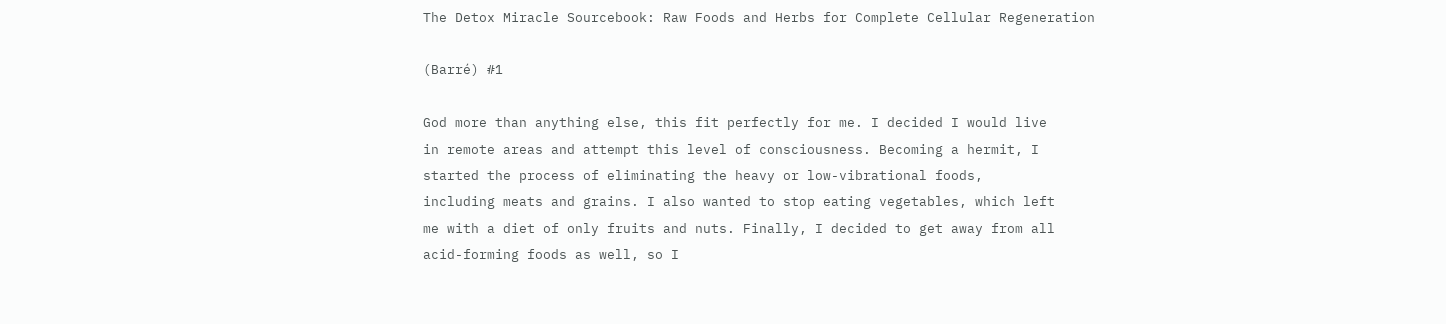The Detox Miracle Sourcebook: Raw Foods and Herbs for Complete Cellular Regeneration

(Barré) #1

God more than anything else, this fit perfectly for me. I decided I would live
in remote areas and attempt this level of consciousness. Becoming a hermit, I
started the process of eliminating the heavy or low-vibrational foods,
including meats and grains. I also wanted to stop eating vegetables, which left
me with a diet of only fruits and nuts. Finally, I decided to get away from all
acid-forming foods as well, so I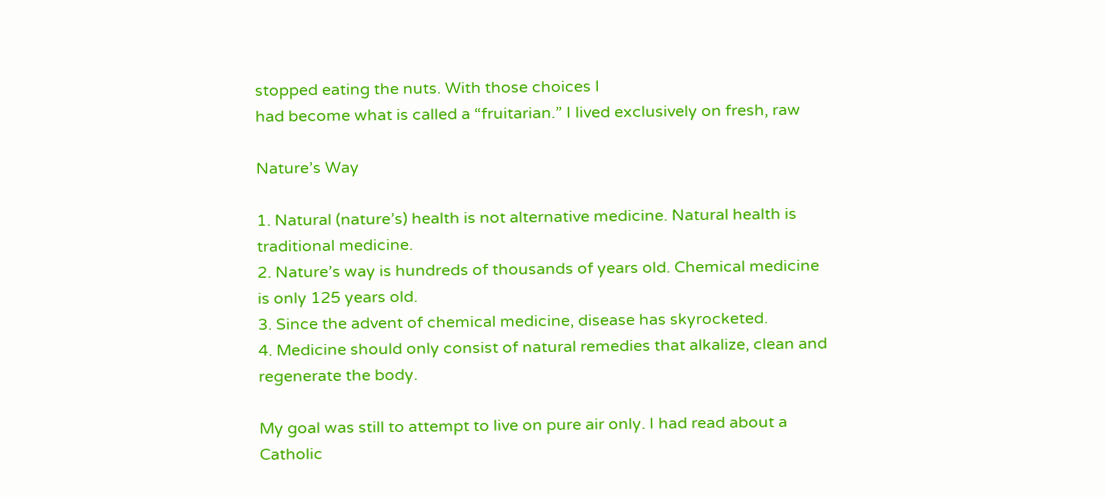stopped eating the nuts. With those choices I
had become what is called a “fruitarian.” I lived exclusively on fresh, raw

Nature’s Way

1. Natural (nature’s) health is not alternative medicine. Natural health is
traditional medicine.
2. Nature’s way is hundreds of thousands of years old. Chemical medicine
is only 125 years old.
3. Since the advent of chemical medicine, disease has skyrocketed.
4. Medicine should only consist of natural remedies that alkalize, clean and
regenerate the body.

My goal was still to attempt to live on pure air only. I had read about a
Catholic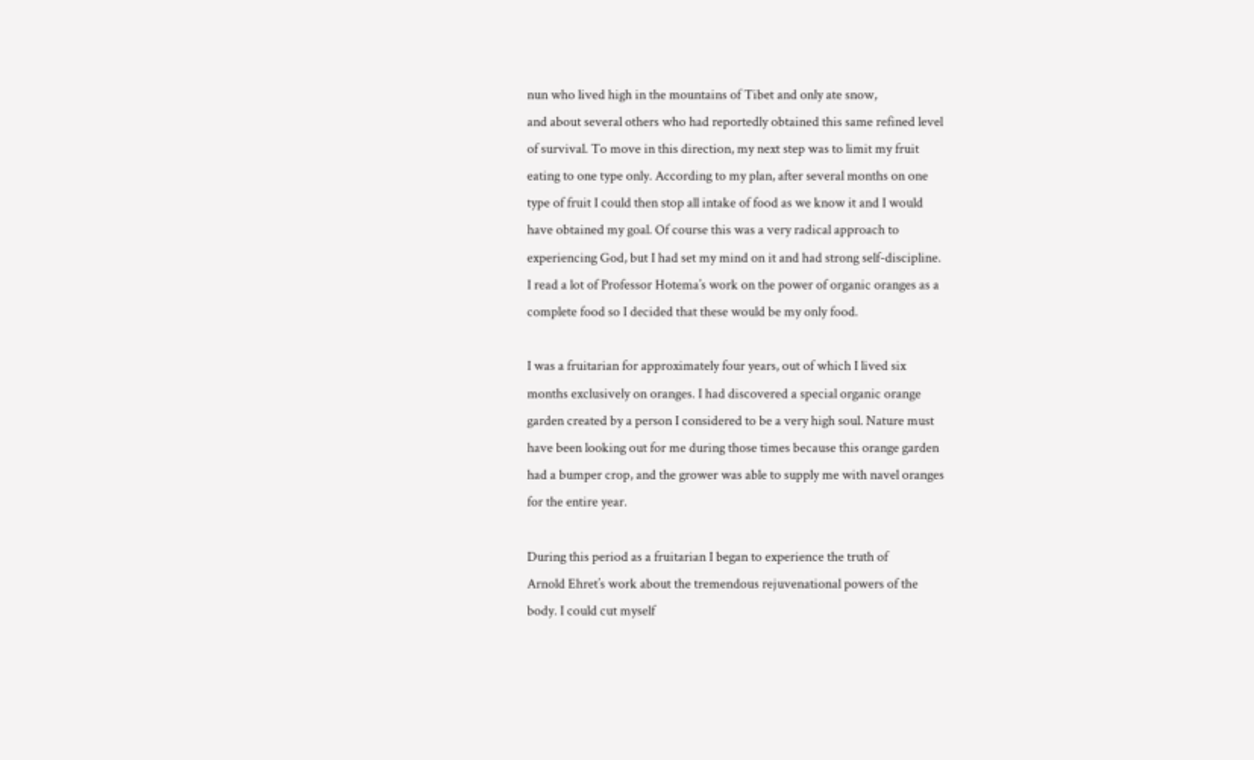nun who lived high in the mountains of Tibet and only ate snow,
and about several others who had reportedly obtained this same refined level
of survival. To move in this direction, my next step was to limit my fruit
eating to one type only. According to my plan, after several months on one
type of fruit I could then stop all intake of food as we know it and I would
have obtained my goal. Of course this was a very radical approach to
experiencing God, but I had set my mind on it and had strong self-discipline.
I read a lot of Professor Hotema’s work on the power of organic oranges as a
complete food so I decided that these would be my only food.

I was a fruitarian for approximately four years, out of which I lived six
months exclusively on oranges. I had discovered a special organic orange
garden created by a person I considered to be a very high soul. Nature must
have been looking out for me during those times because this orange garden
had a bumper crop, and the grower was able to supply me with navel oranges
for the entire year.

During this period as a fruitarian I began to experience the truth of
Arnold Ehret’s work about the tremendous rejuvenational powers of the
body. I could cut myself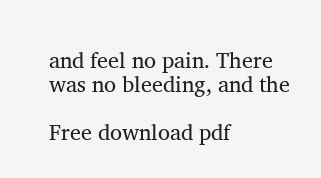and feel no pain. There was no bleeding, and the

Free download pdf